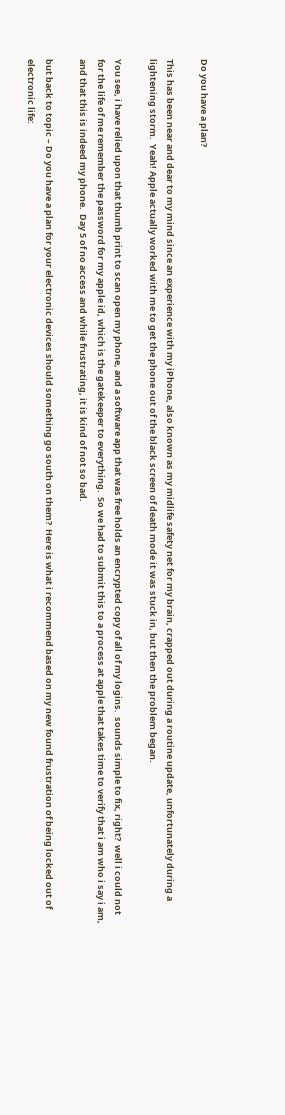Do you have a plan?

This has been near and dear to my mind since an experience with my iPhone, also known as my midlife safety net for my brain, crapped out during a routine update, unfortunately during a lightening storm.  Yeah! Apple actually worked with me to get the phone out of the black screen of death mode it was stuck in, but then the problem began.

You see, i have relied upon that thumb print to scan open my phone, and a software app that was free holds an encrypted copy of all of my logins.  sounds simple to fix, right?  well i could not for the life of me remember the password for my apple id, which is the gatekeeper to everything.  So we had to submit this to a process at apple that takes time to verify that i am who i say i am, and that this is indeed my phone.  Day 5 of no access and while frustrating, it is kind of not so bad.

but back to topic – Do you have a plan for your electronic devices should something go south on them?  Here is what i recommend based on my new found frustration of being locked out of electronic life: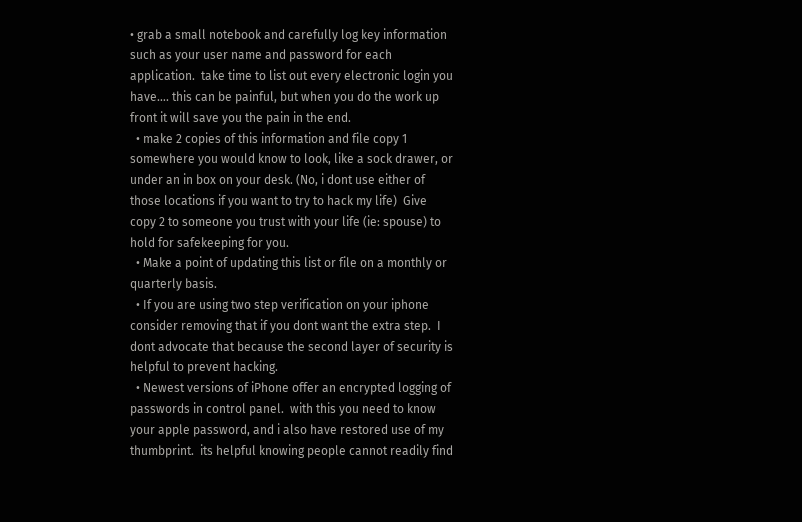• grab a small notebook and carefully log key information such as your user name and password for each application.  take time to list out every electronic login you have…. this can be painful, but when you do the work up front it will save you the pain in the end.
  • make 2 copies of this information and file copy 1 somewhere you would know to look, like a sock drawer, or under an in box on your desk. (No, i dont use either of those locations if you want to try to hack my life)  Give copy 2 to someone you trust with your life (ie: spouse) to hold for safekeeping for you.
  • Make a point of updating this list or file on a monthly or quarterly basis.
  • If you are using two step verification on your iphone consider removing that if you dont want the extra step.  I dont advocate that because the second layer of security is helpful to prevent hacking.
  • Newest versions of iPhone offer an encrypted logging of passwords in control panel.  with this you need to know your apple password, and i also have restored use of my thumbprint.  its helpful knowing people cannot readily find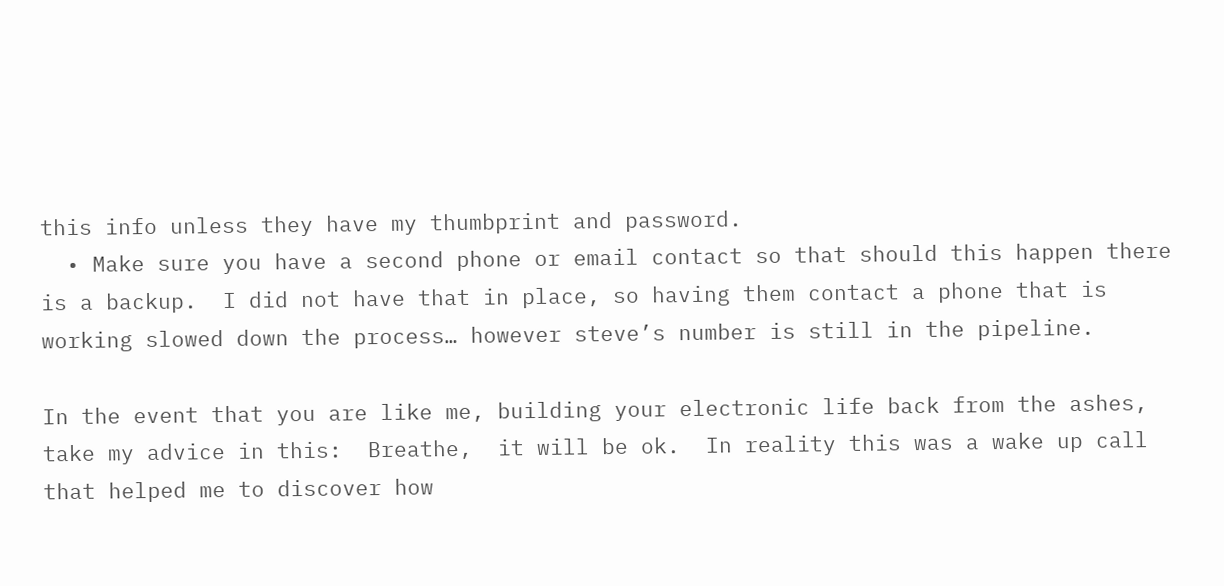this info unless they have my thumbprint and password.
  • Make sure you have a second phone or email contact so that should this happen there is a backup.  I did not have that in place, so having them contact a phone that is working slowed down the process… however steve’s number is still in the pipeline.

In the event that you are like me, building your electronic life back from the ashes, take my advice in this:  Breathe,  it will be ok.  In reality this was a wake up call that helped me to discover how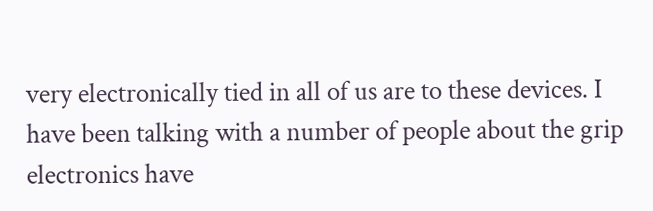very electronically tied in all of us are to these devices. I have been talking with a number of people about the grip electronics have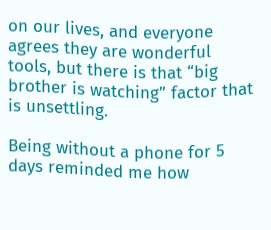on our lives, and everyone agrees they are wonderful tools, but there is that “big brother is watching” factor that is unsettling.

Being without a phone for 5 days reminded me how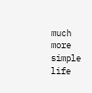much more simple life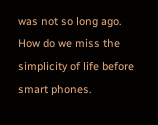was not so long ago.   How do we miss the simplicity of life before smart phones.